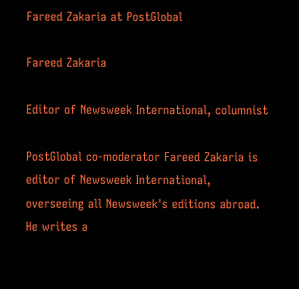Fareed Zakaria at PostGlobal

Fareed Zakaria

Editor of Newsweek International, columnist

PostGlobal co-moderator Fareed Zakaria is editor of Newsweek International, overseeing all Newsweek's editions abroad. He writes a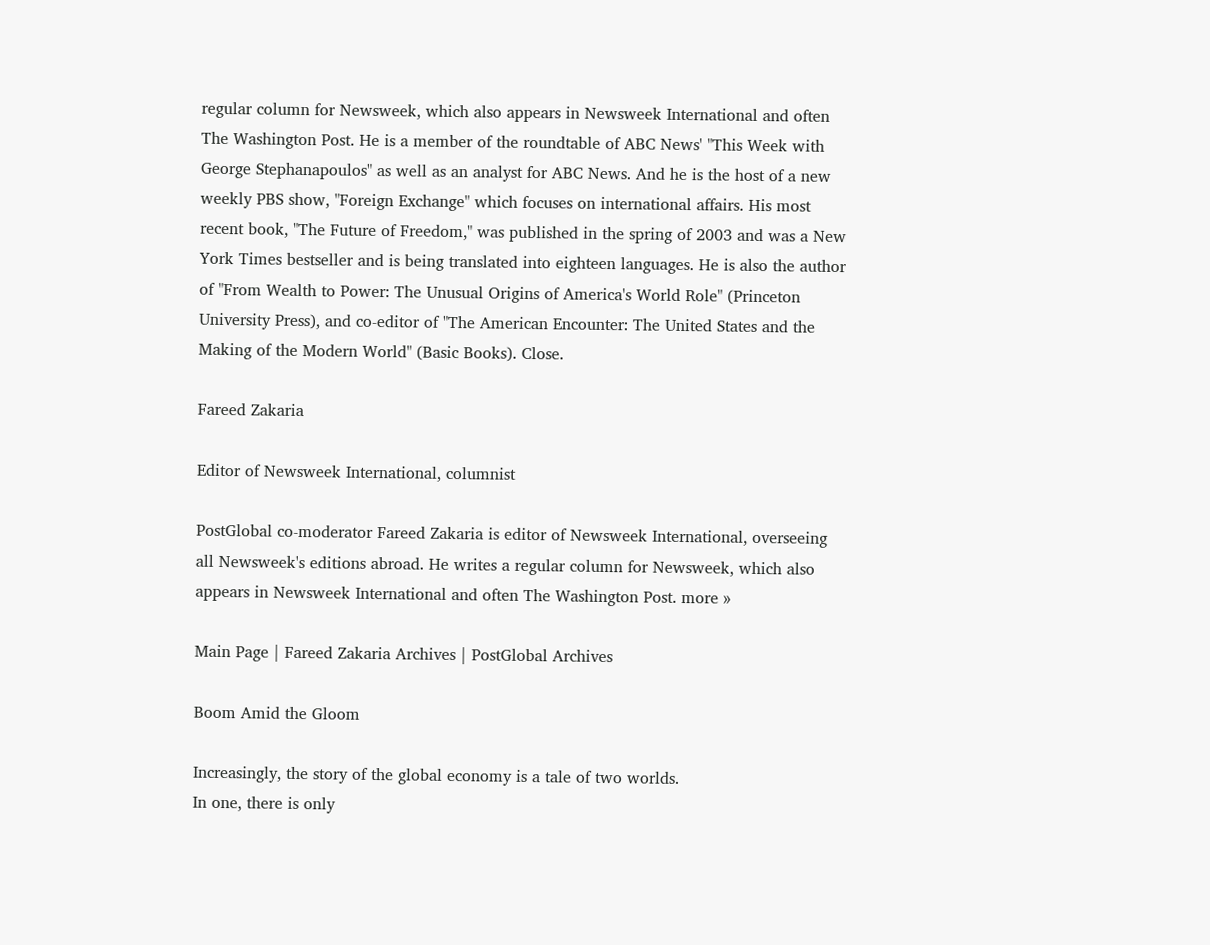regular column for Newsweek, which also appears in Newsweek International and often The Washington Post. He is a member of the roundtable of ABC News' "This Week with George Stephanapoulos" as well as an analyst for ABC News. And he is the host of a new weekly PBS show, "Foreign Exchange" which focuses on international affairs. His most recent book, "The Future of Freedom," was published in the spring of 2003 and was a New York Times bestseller and is being translated into eighteen languages. He is also the author of "From Wealth to Power: The Unusual Origins of America's World Role" (Princeton University Press), and co-editor of "The American Encounter: The United States and the Making of the Modern World" (Basic Books). Close.

Fareed Zakaria

Editor of Newsweek International, columnist

PostGlobal co-moderator Fareed Zakaria is editor of Newsweek International, overseeing all Newsweek's editions abroad. He writes a regular column for Newsweek, which also appears in Newsweek International and often The Washington Post. more »

Main Page | Fareed Zakaria Archives | PostGlobal Archives

Boom Amid the Gloom

Increasingly, the story of the global economy is a tale of two worlds.
In one, there is only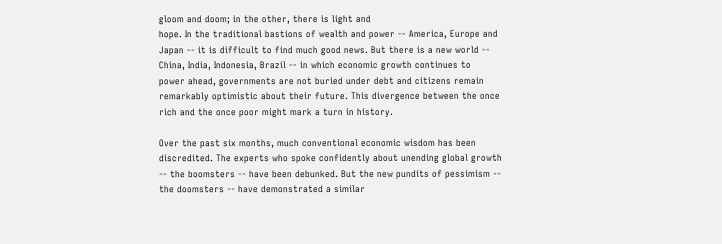gloom and doom; in the other, there is light and
hope. In the traditional bastions of wealth and power -- America, Europe and
Japan -- it is difficult to find much good news. But there is a new world --
China, India, Indonesia, Brazil -- in which economic growth continues to
power ahead, governments are not buried under debt and citizens remain
remarkably optimistic about their future. This divergence between the once
rich and the once poor might mark a turn in history.

Over the past six months, much conventional economic wisdom has been
discredited. The experts who spoke confidently about unending global growth
-- the boomsters -- have been debunked. But the new pundits of pessimism --
the doomsters -- have demonstrated a similar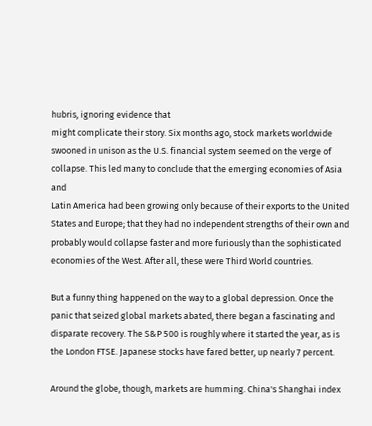hubris, ignoring evidence that
might complicate their story. Six months ago, stock markets worldwide
swooned in unison as the U.S. financial system seemed on the verge of
collapse. This led many to conclude that the emerging economies of Asia and
Latin America had been growing only because of their exports to the United
States and Europe; that they had no independent strengths of their own and
probably would collapse faster and more furiously than the sophisticated
economies of the West. After all, these were Third World countries.

But a funny thing happened on the way to a global depression. Once the
panic that seized global markets abated, there began a fascinating and
disparate recovery. The S&P 500 is roughly where it started the year, as is
the London FTSE. Japanese stocks have fared better, up nearly 7 percent.

Around the globe, though, markets are humming. China's Shanghai index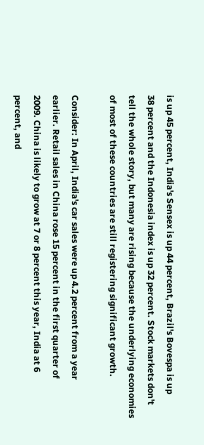is up 45 percent, India's Sensex is up 44 percent, Brazil's Bovespa is up
38 percent and the Indonesia index is up 32 percent. Stock markets don't
tell the whole story, but many are rising because the underlying economies
of most of these countries are still registering significant growth.

Consider: In April, India's car sales were up 4.2 percent from a year
earlier. Retail sales in China rose 15 percent in the first quarter of
2009. China is likely to grow at 7 or 8 percent this year, India at 6
percent, and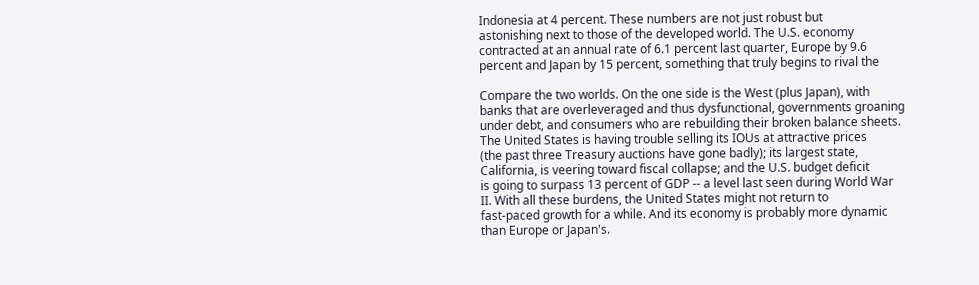Indonesia at 4 percent. These numbers are not just robust but
astonishing next to those of the developed world. The U.S. economy
contracted at an annual rate of 6.1 percent last quarter, Europe by 9.6
percent and Japan by 15 percent, something that truly begins to rival the

Compare the two worlds. On the one side is the West (plus Japan), with
banks that are overleveraged and thus dysfunctional, governments groaning
under debt, and consumers who are rebuilding their broken balance sheets.
The United States is having trouble selling its IOUs at attractive prices
(the past three Treasury auctions have gone badly); its largest state,
California, is veering toward fiscal collapse; and the U.S. budget deficit
is going to surpass 13 percent of GDP -- a level last seen during World War
II. With all these burdens, the United States might not return to
fast-paced growth for a while. And its economy is probably more dynamic
than Europe or Japan's.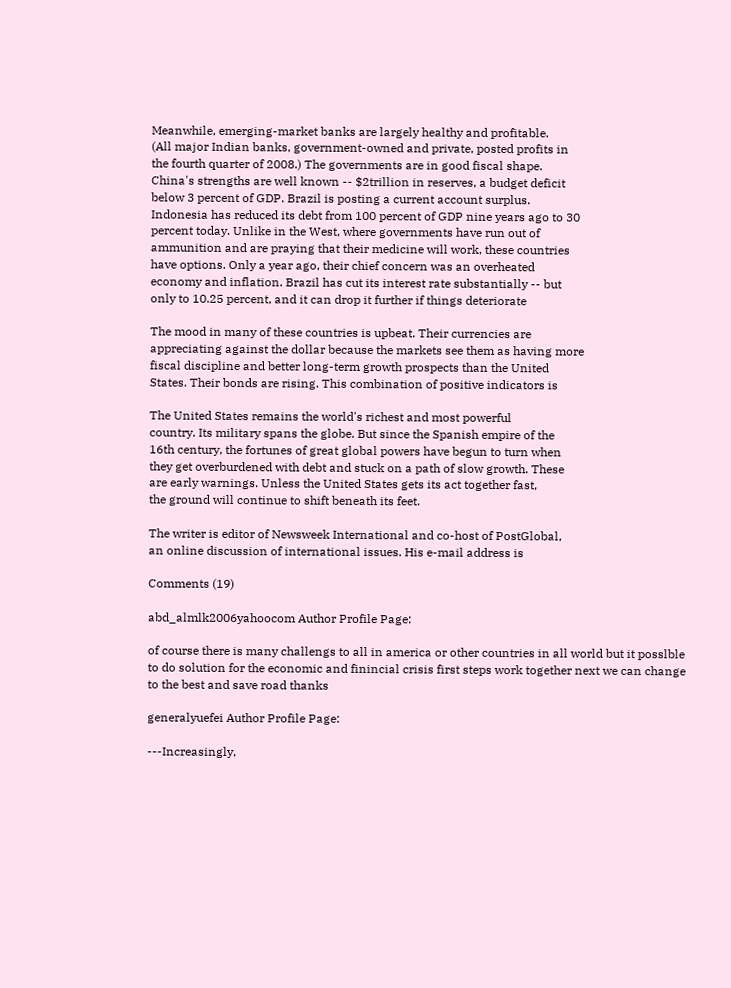Meanwhile, emerging-market banks are largely healthy and profitable.
(All major Indian banks, government-owned and private, posted profits in
the fourth quarter of 2008.) The governments are in good fiscal shape.
China's strengths are well known -- $2trillion in reserves, a budget deficit
below 3 percent of GDP. Brazil is posting a current account surplus.
Indonesia has reduced its debt from 100 percent of GDP nine years ago to 30
percent today. Unlike in the West, where governments have run out of
ammunition and are praying that their medicine will work, these countries
have options. Only a year ago, their chief concern was an overheated
economy and inflation. Brazil has cut its interest rate substantially -- but
only to 10.25 percent, and it can drop it further if things deteriorate

The mood in many of these countries is upbeat. Their currencies are
appreciating against the dollar because the markets see them as having more
fiscal discipline and better long-term growth prospects than the United
States. Their bonds are rising. This combination of positive indicators is

The United States remains the world's richest and most powerful
country. Its military spans the globe. But since the Spanish empire of the
16th century, the fortunes of great global powers have begun to turn when
they get overburdened with debt and stuck on a path of slow growth. These
are early warnings. Unless the United States gets its act together fast,
the ground will continue to shift beneath its feet.

The writer is editor of Newsweek International and co-host of PostGlobal,
an online discussion of international issues. His e-mail address is

Comments (19)

abd_almlk2006yahoocom Author Profile Page:

of course there is many challengs to all in america or other countries in all world but it posslble to do solution for the economic and finincial crisis first steps work together next we can change to the best and save road thanks

generalyuefei Author Profile Page:

---Increasingly,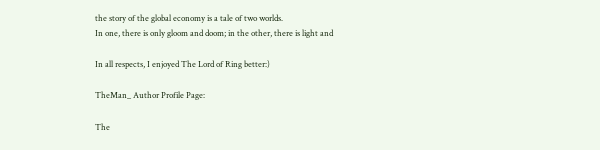the story of the global economy is a tale of two worlds.
In one, there is only gloom and doom; in the other, there is light and

In all respects, I enjoyed The Lord of Ring better:)

TheMan_ Author Profile Page:

The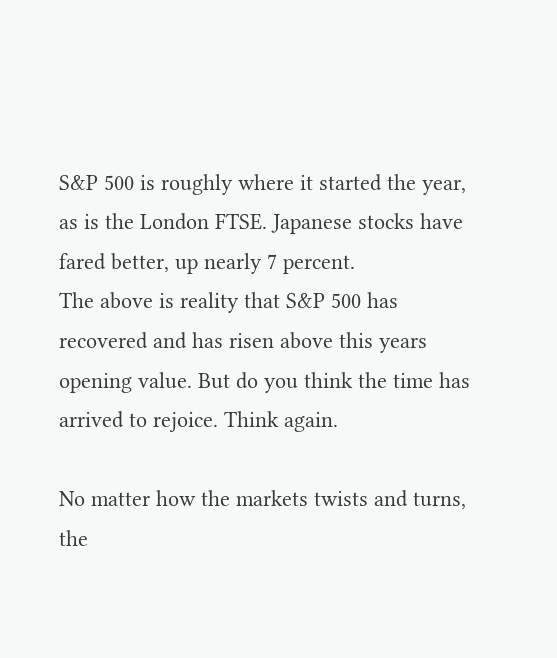S&P 500 is roughly where it started the year, as is the London FTSE. Japanese stocks have fared better, up nearly 7 percent.
The above is reality that S&P 500 has recovered and has risen above this years opening value. But do you think the time has arrived to rejoice. Think again.

No matter how the markets twists and turns, the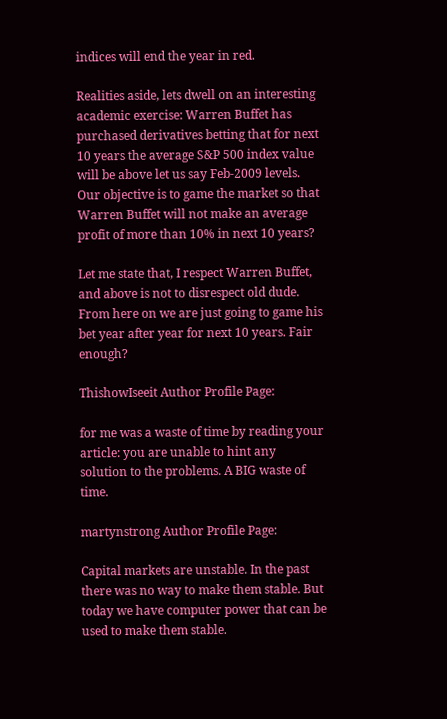indices will end the year in red.

Realities aside, lets dwell on an interesting academic exercise: Warren Buffet has purchased derivatives betting that for next 10 years the average S&P 500 index value will be above let us say Feb-2009 levels. Our objective is to game the market so that Warren Buffet will not make an average profit of more than 10% in next 10 years?

Let me state that, I respect Warren Buffet, and above is not to disrespect old dude. From here on we are just going to game his bet year after year for next 10 years. Fair enough?

ThishowIseeit Author Profile Page:

for me was a waste of time by reading your article: you are unable to hint any solution to the problems. A BIG waste of time.

martynstrong Author Profile Page:

Capital markets are unstable. In the past there was no way to make them stable. But today we have computer power that can be used to make them stable.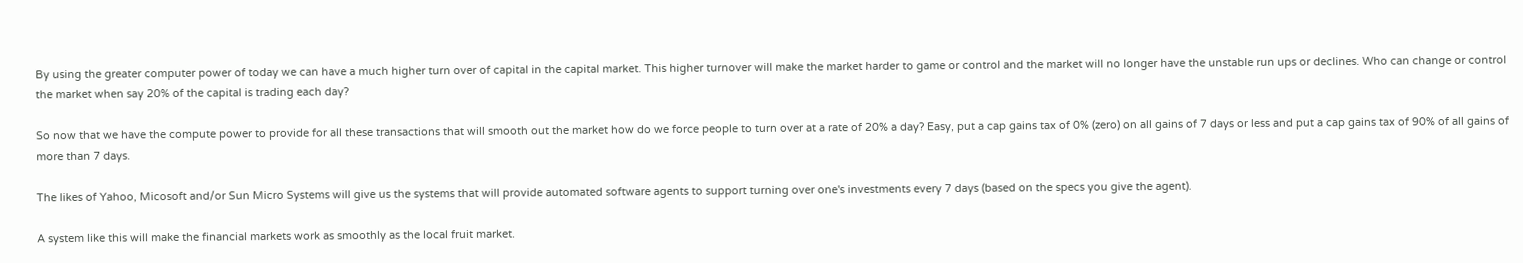By using the greater computer power of today we can have a much higher turn over of capital in the capital market. This higher turnover will make the market harder to game or control and the market will no longer have the unstable run ups or declines. Who can change or control the market when say 20% of the capital is trading each day?

So now that we have the compute power to provide for all these transactions that will smooth out the market how do we force people to turn over at a rate of 20% a day? Easy, put a cap gains tax of 0% (zero) on all gains of 7 days or less and put a cap gains tax of 90% of all gains of more than 7 days.

The likes of Yahoo, Micosoft and/or Sun Micro Systems will give us the systems that will provide automated software agents to support turning over one's investments every 7 days (based on the specs you give the agent).

A system like this will make the financial markets work as smoothly as the local fruit market.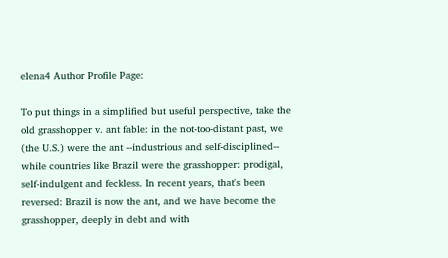elena4 Author Profile Page:

To put things in a simplified but useful perspective, take the old grasshopper v. ant fable: in the not-too-distant past, we (the U.S.) were the ant --industrious and self-disciplined-- while countries like Brazil were the grasshopper: prodigal, self-indulgent and feckless. In recent years, that's been reversed: Brazil is now the ant, and we have become the grasshopper, deeply in debt and with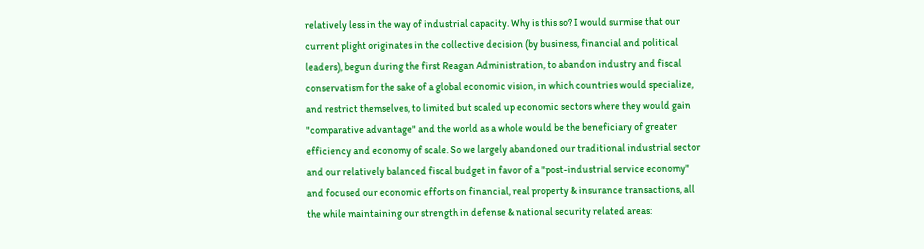relatively less in the way of industrial capacity. Why is this so? I would surmise that our current plight originates in the collective decision (by business, financial and political leaders), begun during the first Reagan Administration, to abandon industry and fiscal conservatism for the sake of a global economic vision, in which countries would specialize, and restrict themselves, to limited but scaled up economic sectors where they would gain "comparative advantage" and the world as a whole would be the beneficiary of greater efficiency and economy of scale. So we largely abandoned our traditional industrial sector and our relatively balanced fiscal budget in favor of a "post-industrial service economy" and focused our economic efforts on financial, real property & insurance transactions, all the while maintaining our strength in defense & national security related areas: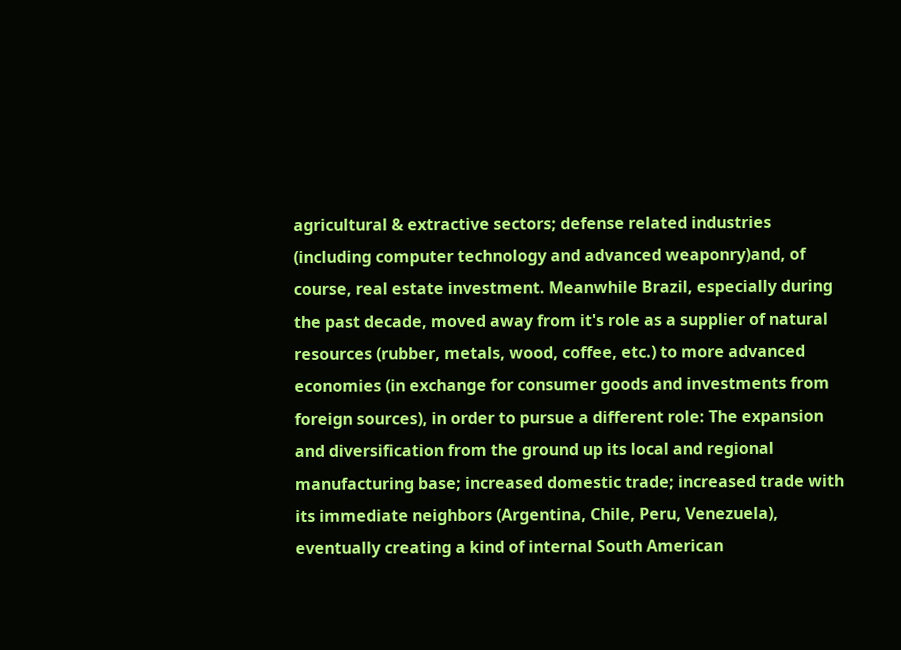agricultural & extractive sectors; defense related industries (including computer technology and advanced weaponry)and, of course, real estate investment. Meanwhile Brazil, especially during the past decade, moved away from it's role as a supplier of natural resources (rubber, metals, wood, coffee, etc.) to more advanced economies (in exchange for consumer goods and investments from foreign sources), in order to pursue a different role: The expansion and diversification from the ground up its local and regional manufacturing base; increased domestic trade; increased trade with its immediate neighbors (Argentina, Chile, Peru, Venezuela), eventually creating a kind of internal South American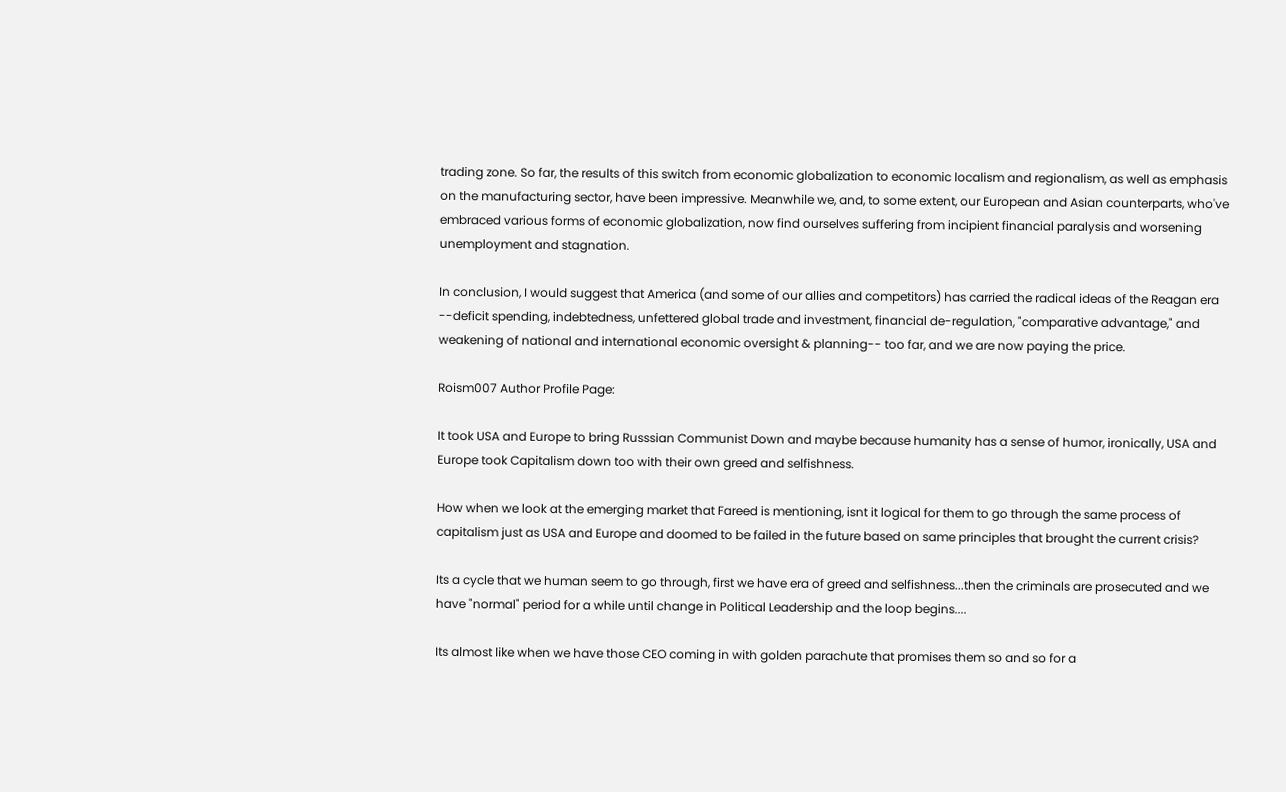trading zone. So far, the results of this switch from economic globalization to economic localism and regionalism, as well as emphasis on the manufacturing sector, have been impressive. Meanwhile we, and, to some extent, our European and Asian counterparts, who've embraced various forms of economic globalization, now find ourselves suffering from incipient financial paralysis and worsening unemployment and stagnation.

In conclusion, I would suggest that America (and some of our allies and competitors) has carried the radical ideas of the Reagan era --deficit spending, indebtedness, unfettered global trade and investment, financial de-regulation, "comparative advantage," and weakening of national and international economic oversight & planning-- too far, and we are now paying the price.

Roism007 Author Profile Page:

It took USA and Europe to bring Russsian Communist Down and maybe because humanity has a sense of humor, ironically, USA and Europe took Capitalism down too with their own greed and selfishness.

How when we look at the emerging market that Fareed is mentioning, isnt it logical for them to go through the same process of capitalism just as USA and Europe and doomed to be failed in the future based on same principles that brought the current crisis?

Its a cycle that we human seem to go through, first we have era of greed and selfishness...then the criminals are prosecuted and we have "normal" period for a while until change in Political Leadership and the loop begins....

Its almost like when we have those CEO coming in with golden parachute that promises them so and so for a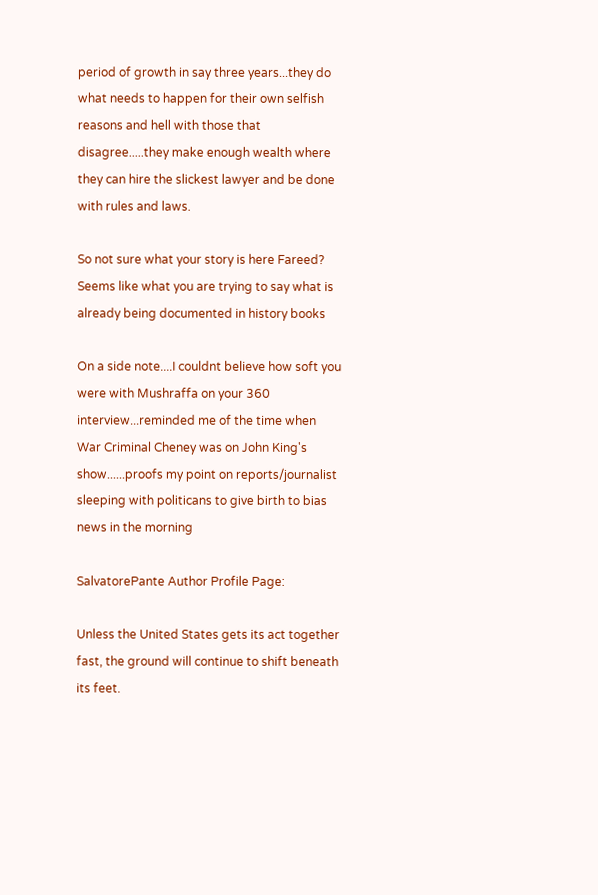period of growth in say three years...they do what needs to happen for their own selfish reasons and hell with those that disagree.....they make enough wealth where they can hire the slickest lawyer and be done with rules and laws.

So not sure what your story is here Fareed? Seems like what you are trying to say what is already being documented in history books

On a side note....I couldnt believe how soft you were with Mushraffa on your 360 interview...reminded me of the time when War Criminal Cheney was on John King's show......proofs my point on reports/journalist sleeping with politicans to give birth to bias news in the morning

SalvatorePante Author Profile Page:

Unless the United States gets its act together fast, the ground will continue to shift beneath its feet.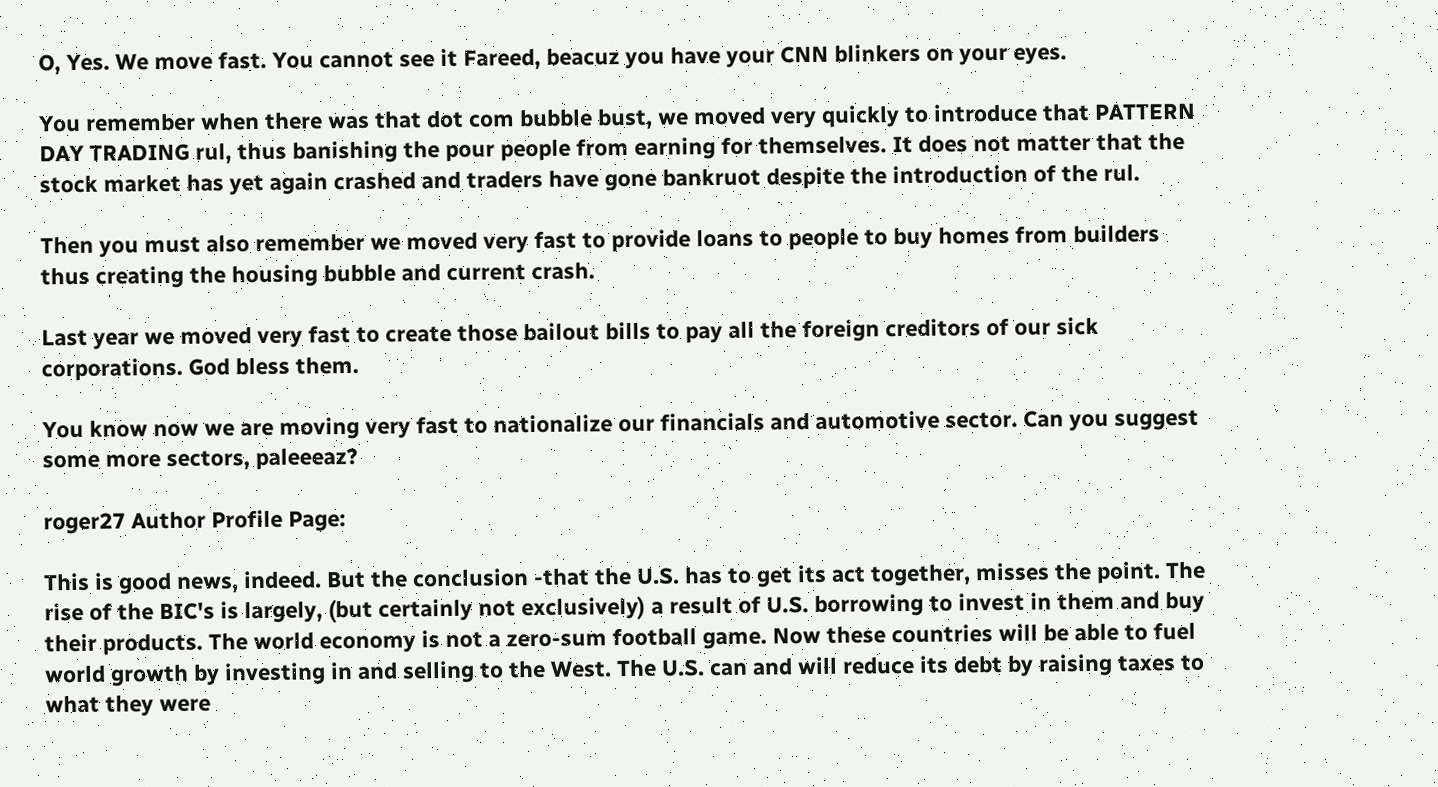O, Yes. We move fast. You cannot see it Fareed, beacuz you have your CNN blinkers on your eyes.

You remember when there was that dot com bubble bust, we moved very quickly to introduce that PATTERN DAY TRADING rul, thus banishing the pour people from earning for themselves. It does not matter that the stock market has yet again crashed and traders have gone bankruot despite the introduction of the rul.

Then you must also remember we moved very fast to provide loans to people to buy homes from builders
thus creating the housing bubble and current crash.

Last year we moved very fast to create those bailout bills to pay all the foreign creditors of our sick corporations. God bless them.

You know now we are moving very fast to nationalize our financials and automotive sector. Can you suggest some more sectors, paleeeaz?

roger27 Author Profile Page:

This is good news, indeed. But the conclusion -that the U.S. has to get its act together, misses the point. The rise of the BIC's is largely, (but certainly not exclusively) a result of U.S. borrowing to invest in them and buy their products. The world economy is not a zero-sum football game. Now these countries will be able to fuel world growth by investing in and selling to the West. The U.S. can and will reduce its debt by raising taxes to what they were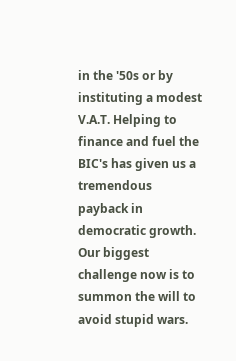in the '50s or by instituting a modest V.A.T. Helping to finance and fuel the BIC's has given us a tremendous payback in democratic growth. Our biggest challenge now is to summon the will to avoid stupid wars.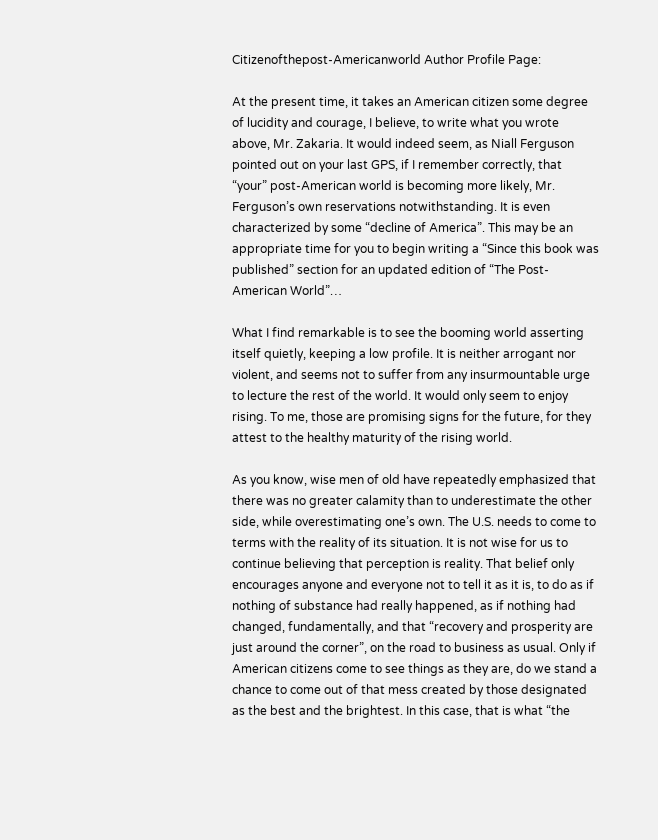Citizenofthepost-Americanworld Author Profile Page:

At the present time, it takes an American citizen some degree of lucidity and courage, I believe, to write what you wrote above, Mr. Zakaria. It would indeed seem, as Niall Ferguson pointed out on your last GPS, if I remember correctly, that “your” post-American world is becoming more likely, Mr. Ferguson’s own reservations notwithstanding. It is even characterized by some “decline of America”. This may be an appropriate time for you to begin writing a “Since this book was published” section for an updated edition of “The Post-American World”…

What I find remarkable is to see the booming world asserting itself quietly, keeping a low profile. It is neither arrogant nor violent, and seems not to suffer from any insurmountable urge to lecture the rest of the world. It would only seem to enjoy rising. To me, those are promising signs for the future, for they attest to the healthy maturity of the rising world.

As you know, wise men of old have repeatedly emphasized that there was no greater calamity than to underestimate the other side, while overestimating one’s own. The U.S. needs to come to terms with the reality of its situation. It is not wise for us to continue believing that perception is reality. That belief only encourages anyone and everyone not to tell it as it is, to do as if nothing of substance had really happened, as if nothing had changed, fundamentally, and that “recovery and prosperity are just around the corner”, on the road to business as usual. Only if American citizens come to see things as they are, do we stand a chance to come out of that mess created by those designated as the best and the brightest. In this case, that is what “the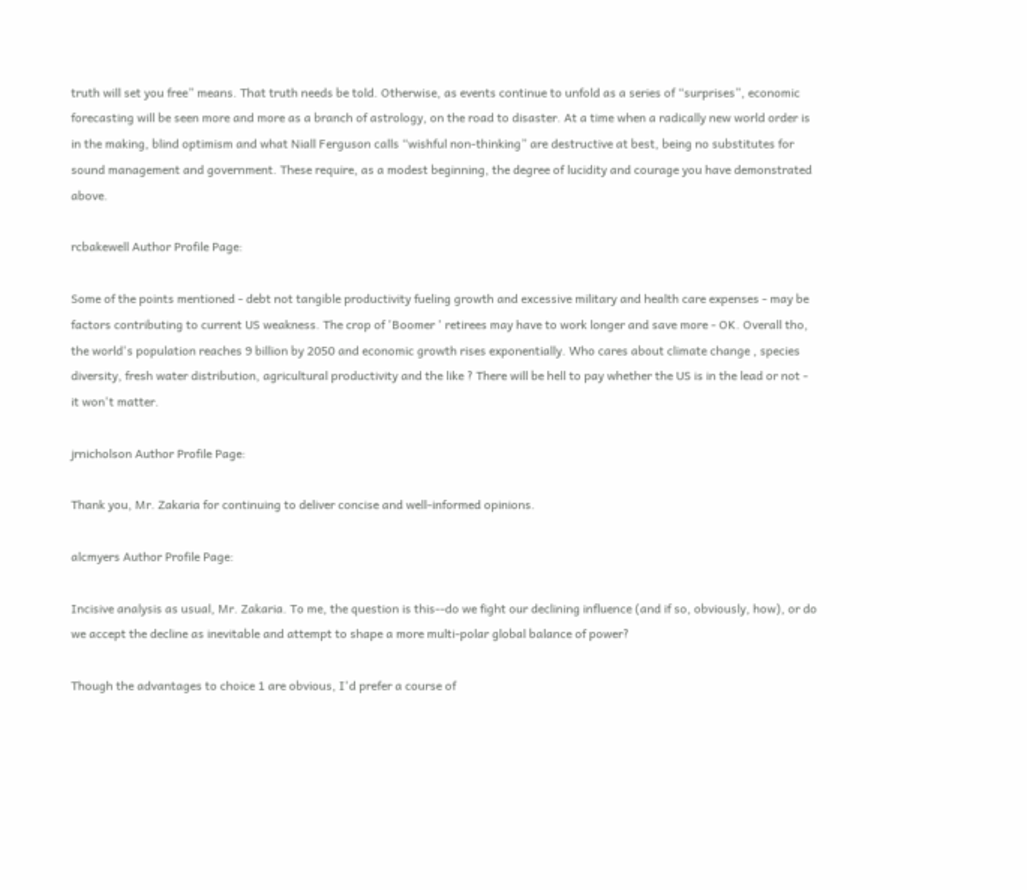truth will set you free” means. That truth needs be told. Otherwise, as events continue to unfold as a series of “surprises”, economic forecasting will be seen more and more as a branch of astrology, on the road to disaster. At a time when a radically new world order is in the making, blind optimism and what Niall Ferguson calls “wishful non-thinking” are destructive at best, being no substitutes for sound management and government. These require, as a modest beginning, the degree of lucidity and courage you have demonstrated above.

rcbakewell Author Profile Page:

Some of the points mentioned - debt not tangible productivity fueling growth and excessive military and health care expenses - may be factors contributing to current US weakness. The crop of 'Boomer ' retirees may have to work longer and save more - OK. Overall tho, the world's population reaches 9 billion by 2050 and economic growth rises exponentially. Who cares about climate change , species diversity, fresh water distribution, agricultural productivity and the like ? There will be hell to pay whether the US is in the lead or not - it won't matter.

jrnicholson Author Profile Page:

Thank you, Mr. Zakaria for continuing to deliver concise and well-informed opinions.

alcmyers Author Profile Page:

Incisive analysis as usual, Mr. Zakaria. To me, the question is this--do we fight our declining influence (and if so, obviously, how), or do we accept the decline as inevitable and attempt to shape a more multi-polar global balance of power?

Though the advantages to choice 1 are obvious, I'd prefer a course of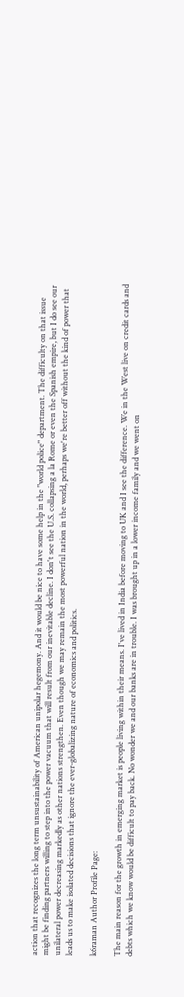action that recognizes the long term unsustainability of American unipolar hegemony. And it would be nice to have some help in the "world police" department. The difficulty on that issue might be finding partners willing to step into the power vacuum that will result from our inevitable decline. I don't see the U.S. collapsing a la Rome or even the Spanish empire, but I do see our unilateral power decreasing markedly as other nations strengthen. Even though we may remain the most powerful nation in the world, perhaps we're better off without the kind of power that leads us to make isolated decisions that ignore the ever-globalizing nature of economics and politics.

k6raman Author Profile Page:

The main reason for the growth in emerging market is people living within their means. I've lived in India before moving to UK and I see the difference. We in the West live on credit cards and debts which we know would be difficult to pay back. No wonder we and our banks are in trouble. I was brought up in a lower income family and we went on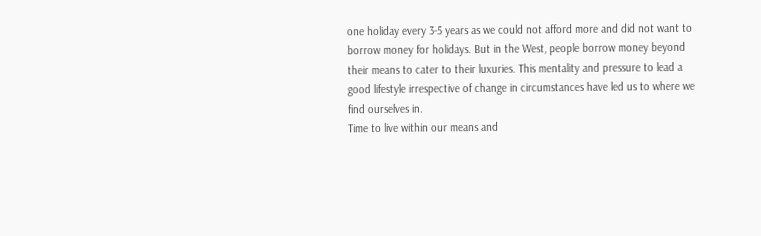one holiday every 3-5 years as we could not afford more and did not want to borrow money for holidays. But in the West, people borrow money beyond their means to cater to their luxuries. This mentality and pressure to lead a good lifestyle irrespective of change in circumstances have led us to where we find ourselves in.
Time to live within our means and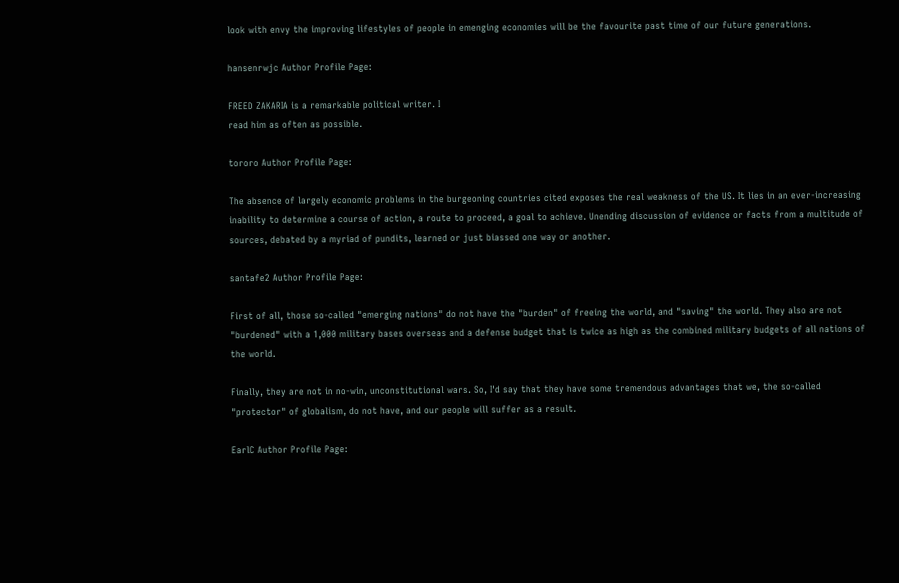look with envy the improving lifestyles of people in emenging economies will be the favourite past time of our future generations.

hansenrwjc Author Profile Page:

FREED ZAKARIA is a remarkable political writer. I
read him as often as possible.

tororo Author Profile Page:

The absence of largely economic problems in the burgeoning countries cited exposes the real weakness of the US. It lies in an ever-increasing inability to determine a course of action, a route to proceed, a goal to achieve. Unending discussion of evidence or facts from a multitude of sources, debated by a myriad of pundits, learned or just biassed one way or another.

santafe2 Author Profile Page:

First of all, those so-called "emerging nations" do not have the "burden" of freeing the world, and "saving" the world. They also are not "burdened" with a 1,000 military bases overseas and a defense budget that is twice as high as the combined military budgets of all nations of the world.

Finally, they are not in no-win, unconstitutional wars. So, I'd say that they have some tremendous advantages that we, the so-called "protector" of globalism, do not have, and our people will suffer as a result.

EarlC Author Profile Page: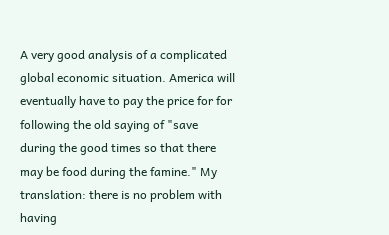A very good analysis of a complicated global economic situation. America will eventually have to pay the price for for following the old saying of "save during the good times so that there may be food during the famine." My translation: there is no problem with having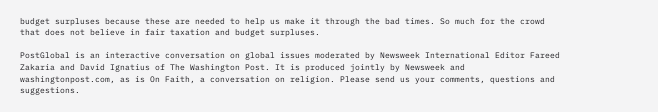budget surpluses because these are needed to help us make it through the bad times. So much for the crowd that does not believe in fair taxation and budget surpluses.

PostGlobal is an interactive conversation on global issues moderated by Newsweek International Editor Fareed Zakaria and David Ignatius of The Washington Post. It is produced jointly by Newsweek and washingtonpost.com, as is On Faith, a conversation on religion. Please send us your comments, questions and suggestions.